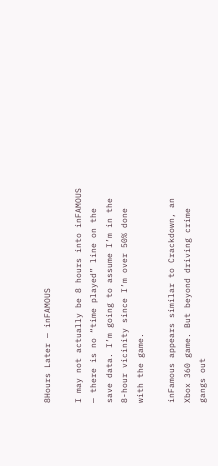8Hours Later — inFAMOUS

I may not actually be 8 hours into inFAMOUS — there is no “time played” line on the save data. I’m going to assume I’m in the 8-hour vicinity since I’m over 50% done with the game.

inFamous appears similar to Crackdown, an Xbox 360 game. But beyond driving crime gangs out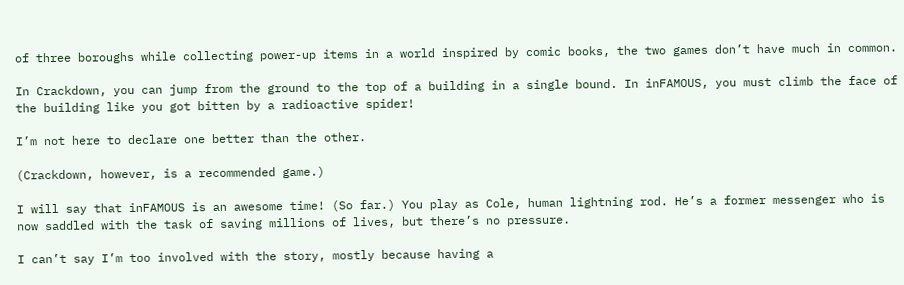of three boroughs while collecting power-up items in a world inspired by comic books, the two games don’t have much in common.

In Crackdown, you can jump from the ground to the top of a building in a single bound. In inFAMOUS, you must climb the face of the building like you got bitten by a radioactive spider!

I’m not here to declare one better than the other.

(Crackdown, however, is a recommended game.)

I will say that inFAMOUS is an awesome time! (So far.) You play as Cole, human lightning rod. He’s a former messenger who is now saddled with the task of saving millions of lives, but there’s no pressure.

I can’t say I’m too involved with the story, mostly because having a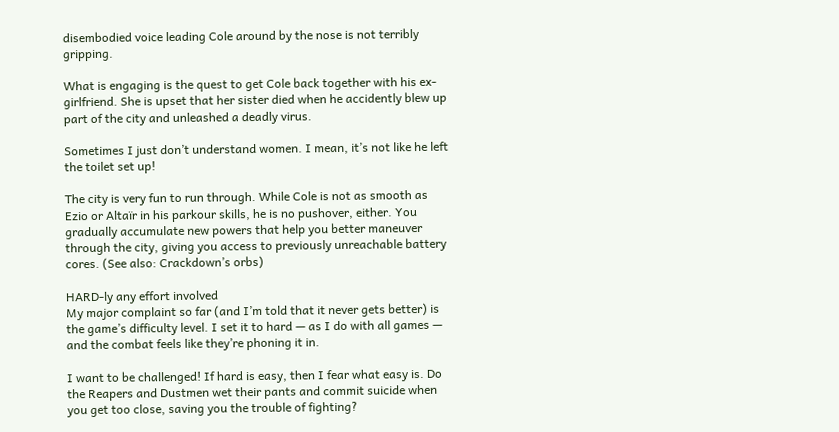disembodied voice leading Cole around by the nose is not terribly gripping.

What is engaging is the quest to get Cole back together with his ex-girlfriend. She is upset that her sister died when he accidently blew up part of the city and unleashed a deadly virus.

Sometimes I just don’t understand women. I mean, it’s not like he left the toilet set up!

The city is very fun to run through. While Cole is not as smooth as Ezio or Altaïr in his parkour skills, he is no pushover, either. You gradually accumulate new powers that help you better maneuver through the city, giving you access to previously unreachable battery cores. (See also: Crackdown’s orbs)

HARD-ly any effort involved
My major complaint so far (and I’m told that it never gets better) is the game’s difficulty level. I set it to hard — as I do with all games — and the combat feels like they’re phoning it in.

I want to be challenged! If hard is easy, then I fear what easy is. Do the Reapers and Dustmen wet their pants and commit suicide when you get too close, saving you the trouble of fighting?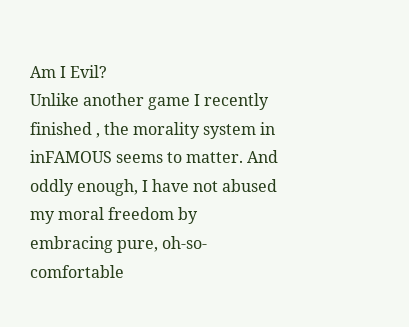Am I Evil?
Unlike another game I recently finished , the morality system in inFAMOUS seems to matter. And oddly enough, I have not abused my moral freedom by embracing pure, oh-so-comfortable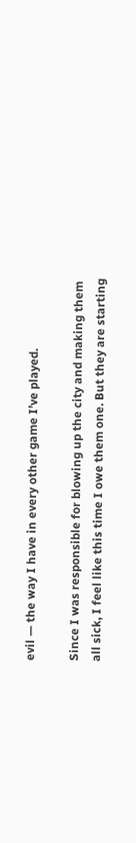evil — the way I have in every other game I’ve played.

Since I was responsible for blowing up the city and making them all sick, I feel like this time I owe them one. But they are starting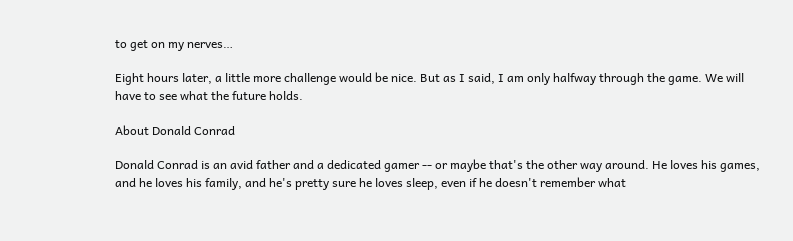to get on my nerves…

Eight hours later, a little more challenge would be nice. But as I said, I am only halfway through the game. We will have to see what the future holds.

About Donald Conrad

Donald Conrad is an avid father and a dedicated gamer -- or maybe that's the other way around. He loves his games, and he loves his family, and he's pretty sure he loves sleep, even if he doesn't remember what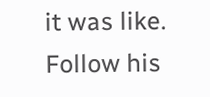it was like. Follow his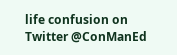life confusion on Twitter @ConManEd